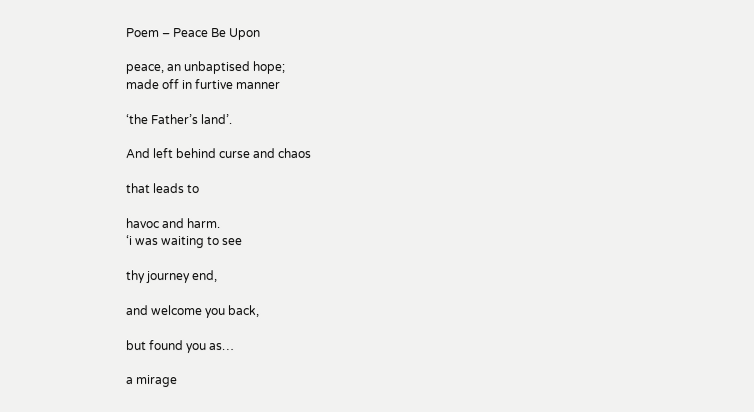Poem – Peace Be Upon

peace, an unbaptised hope;
made off in furtive manner

‘the Father’s land’.

And left behind curse and chaos

that leads to

havoc and harm.
‘i was waiting to see

thy journey end,

and welcome you back,

but found you as…

a mirage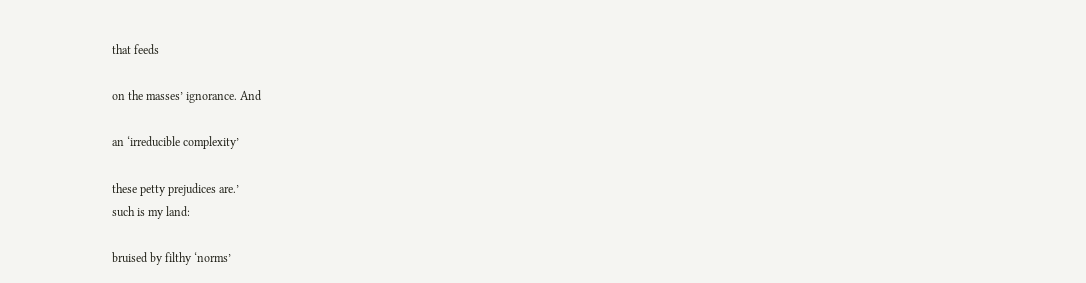that feeds

on the masses’ ignorance. And

an ‘irreducible complexity’

these petty prejudices are.’
such is my land:

bruised by filthy ‘norms’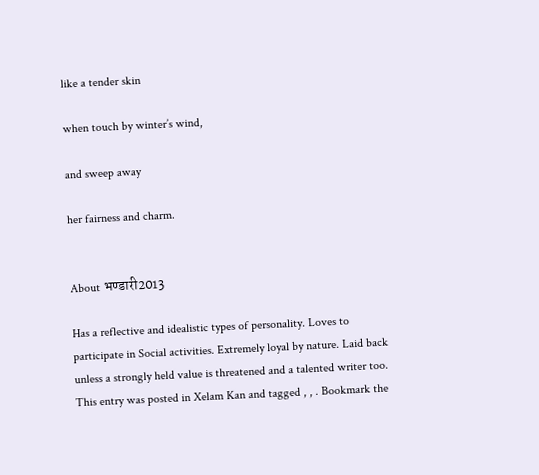like a tender skin

when touch by winter’s wind,

and sweep away

her fairness and charm.


About भण्डारी2013

Has a reflective and idealistic types of personality. Loves to participate in Social activities. Extremely loyal by nature. Laid back unless a strongly held value is threatened and a talented writer too.
This entry was posted in Xelam Kan and tagged , , . Bookmark the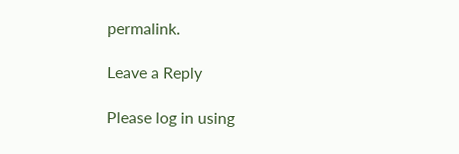permalink.

Leave a Reply

Please log in using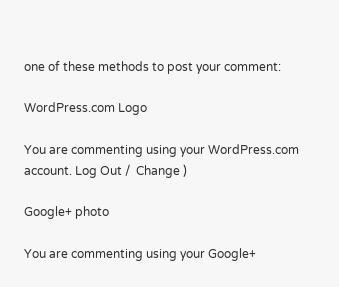one of these methods to post your comment:

WordPress.com Logo

You are commenting using your WordPress.com account. Log Out /  Change )

Google+ photo

You are commenting using your Google+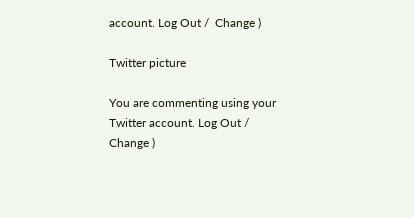account. Log Out /  Change )

Twitter picture

You are commenting using your Twitter account. Log Out /  Change )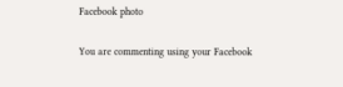Facebook photo

You are commenting using your Facebook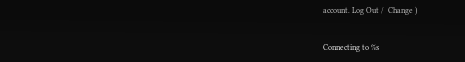account. Log Out /  Change )


Connecting to %s